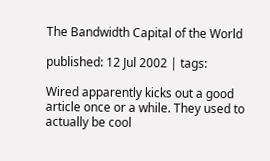The Bandwidth Capital of the World

published: 12 Jul 2002 | tags:

Wired apparently kicks out a good article once or a while. They used to actually be cool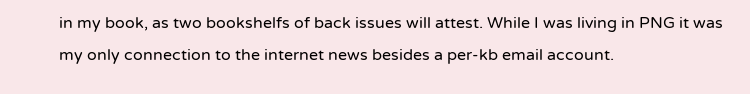in my book, as two bookshelfs of back issues will attest. While I was living in PNG it was my only connection to the internet news besides a per-kb email account.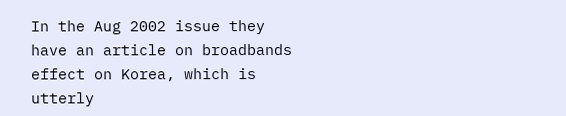In the Aug 2002 issue they have an article on broadbands effect on Korea, which is utterly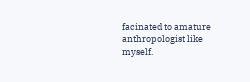facinated to amature anthropologist like myself.